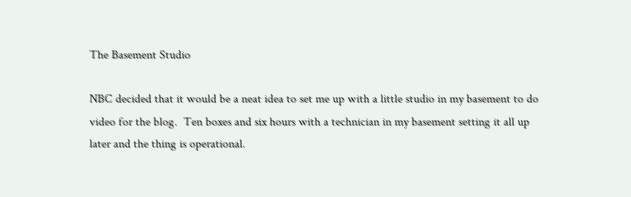The Basement Studio

NBC decided that it would be a neat idea to set me up with a little studio in my basement to do video for the blog.  Ten boxes and six hours with a technician in my basement setting it all up later and the thing is operational.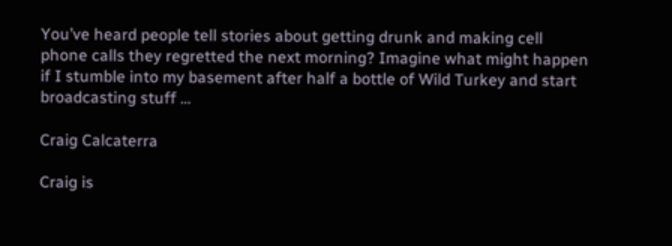You’ve heard people tell stories about getting drunk and making cell phone calls they regretted the next morning? Imagine what might happen if I stumble into my basement after half a bottle of Wild Turkey and start broadcasting stuff …

Craig Calcaterra

Craig is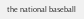the national baseball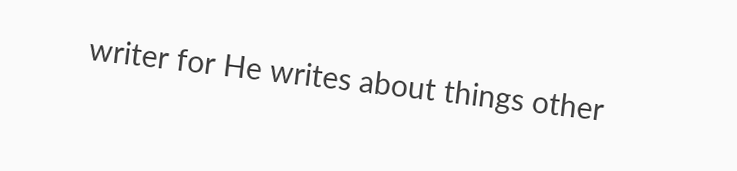writer for He writes about things other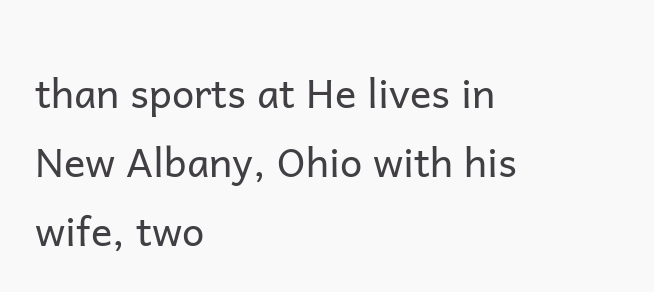than sports at He lives in New Albany, Ohio with his wife, two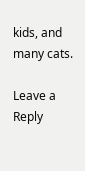kids, and many cats.

Leave a Reply